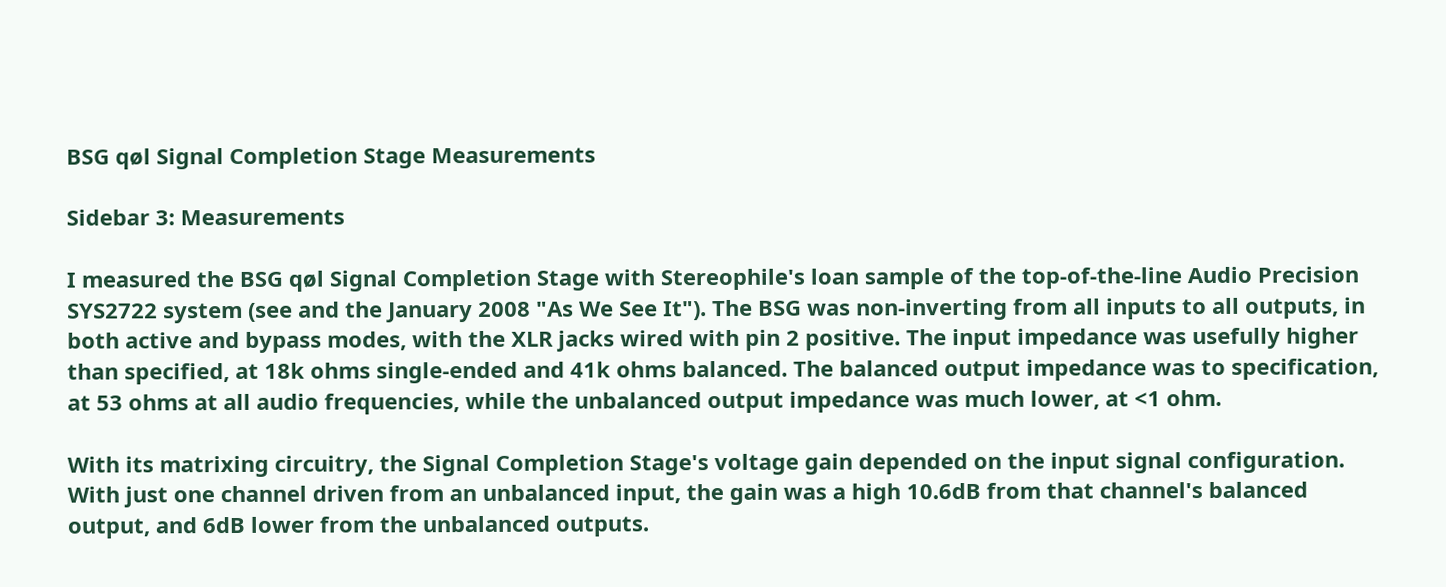BSG qøl Signal Completion Stage Measurements

Sidebar 3: Measurements

I measured the BSG qøl Signal Completion Stage with Stereophile's loan sample of the top-of-the-line Audio Precision SYS2722 system (see and the January 2008 "As We See It"). The BSG was non-inverting from all inputs to all outputs, in both active and bypass modes, with the XLR jacks wired with pin 2 positive. The input impedance was usefully higher than specified, at 18k ohms single-ended and 41k ohms balanced. The balanced output impedance was to specification, at 53 ohms at all audio frequencies, while the unbalanced output impedance was much lower, at <1 ohm.

With its matrixing circuitry, the Signal Completion Stage's voltage gain depended on the input signal configuration. With just one channel driven from an unbalanced input, the gain was a high 10.6dB from that channel's balanced output, and 6dB lower from the unbalanced outputs.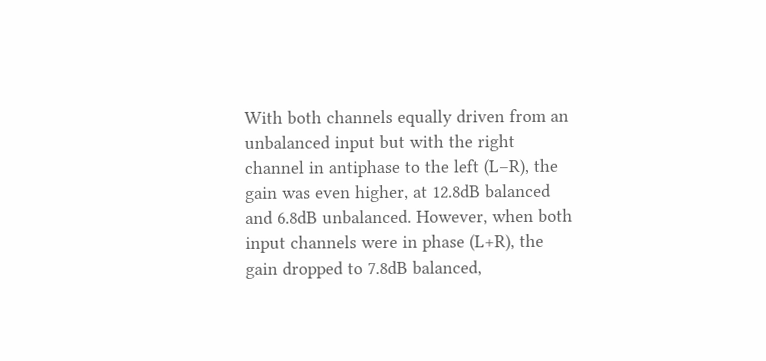With both channels equally driven from an unbalanced input but with the right channel in antiphase to the left (L–R), the gain was even higher, at 12.8dB balanced and 6.8dB unbalanced. However, when both input channels were in phase (L+R), the gain dropped to 7.8dB balanced,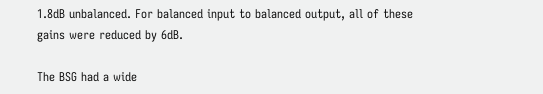1.8dB unbalanced. For balanced input to balanced output, all of these gains were reduced by 6dB.

The BSG had a wide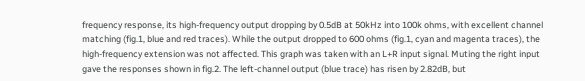frequency response, its high-frequency output dropping by 0.5dB at 50kHz into 100k ohms, with excellent channel matching (fig.1, blue and red traces). While the output dropped to 600 ohms (fig.1, cyan and magenta traces), the high-frequency extension was not affected. This graph was taken with an L+R input signal. Muting the right input gave the responses shown in fig.2. The left-channel output (blue trace) has risen by 2.82dB, but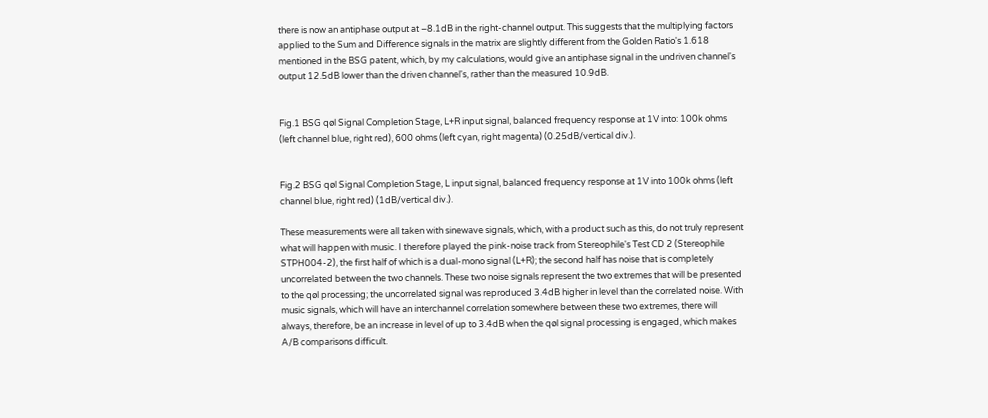there is now an antiphase output at –8.1dB in the right-channel output. This suggests that the multiplying factors applied to the Sum and Difference signals in the matrix are slightly different from the Golden Ratio's 1.618 mentioned in the BSG patent, which, by my calculations, would give an antiphase signal in the undriven channel's output 12.5dB lower than the driven channel's, rather than the measured 10.9dB.


Fig.1 BSG qøl Signal Completion Stage, L+R input signal, balanced frequency response at 1V into: 100k ohms (left channel blue, right red), 600 ohms (left cyan, right magenta) (0.25dB/vertical div.).


Fig.2 BSG qøl Signal Completion Stage, L input signal, balanced frequency response at 1V into 100k ohms (left channel blue, right red) (1dB/vertical div.).

These measurements were all taken with sinewave signals, which, with a product such as this, do not truly represent what will happen with music. I therefore played the pink-noise track from Stereophile's Test CD 2 (Stereophile STPH004-2), the first half of which is a dual-mono signal (L+R); the second half has noise that is completely uncorrelated between the two channels. These two noise signals represent the two extremes that will be presented to the qøl processing; the uncorrelated signal was reproduced 3.4dB higher in level than the correlated noise. With music signals, which will have an interchannel correlation somewhere between these two extremes, there will always, therefore, be an increase in level of up to 3.4dB when the qøl signal processing is engaged, which makes A/B comparisons difficult.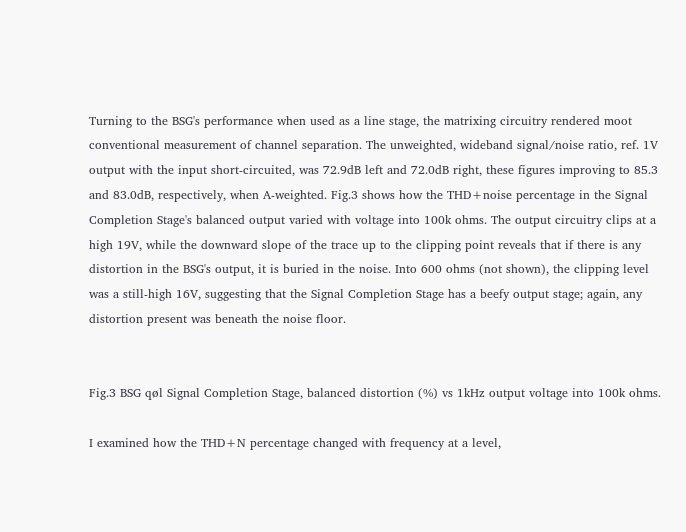Turning to the BSG's performance when used as a line stage, the matrixing circuitry rendered moot conventional measurement of channel separation. The unweighted, wideband signal/noise ratio, ref. 1V output with the input short-circuited, was 72.9dB left and 72.0dB right, these figures improving to 85.3 and 83.0dB, respectively, when A-weighted. Fig.3 shows how the THD+noise percentage in the Signal Completion Stage's balanced output varied with voltage into 100k ohms. The output circuitry clips at a high 19V, while the downward slope of the trace up to the clipping point reveals that if there is any distortion in the BSG's output, it is buried in the noise. Into 600 ohms (not shown), the clipping level was a still-high 16V, suggesting that the Signal Completion Stage has a beefy output stage; again, any distortion present was beneath the noise floor.


Fig.3 BSG qøl Signal Completion Stage, balanced distortion (%) vs 1kHz output voltage into 100k ohms.

I examined how the THD+N percentage changed with frequency at a level,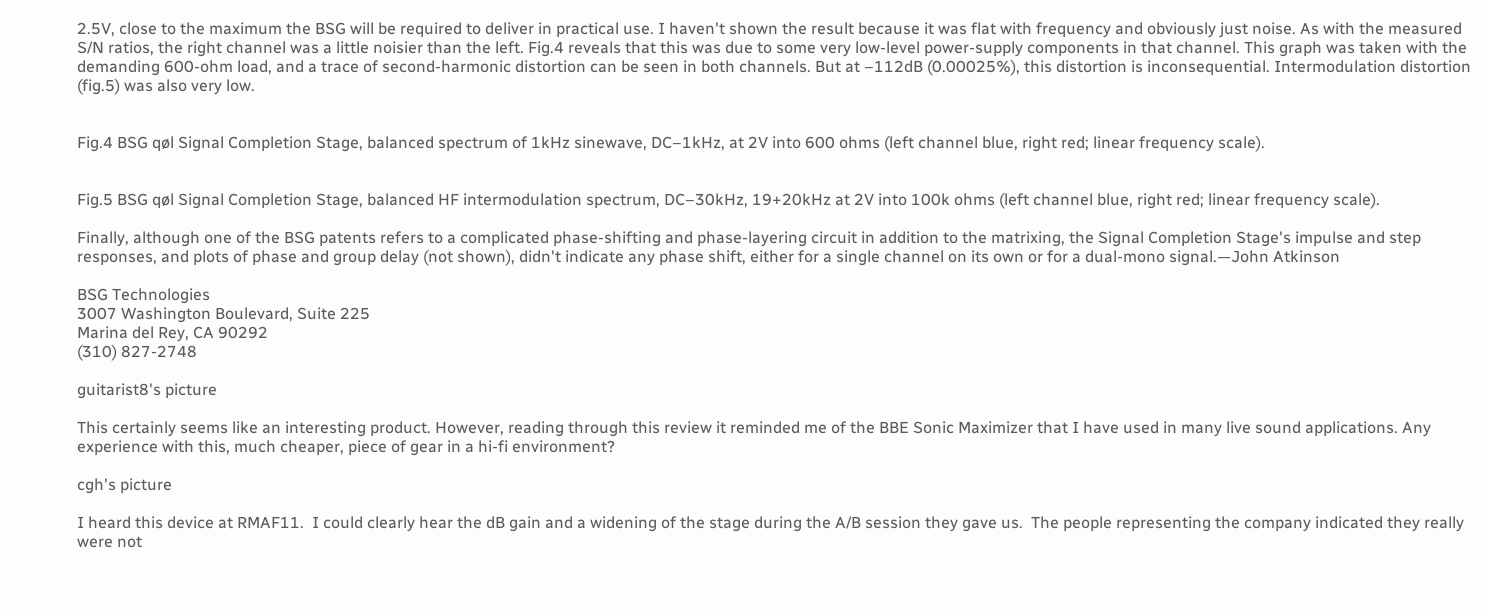2.5V, close to the maximum the BSG will be required to deliver in practical use. I haven't shown the result because it was flat with frequency and obviously just noise. As with the measured S/N ratios, the right channel was a little noisier than the left. Fig.4 reveals that this was due to some very low-level power-supply components in that channel. This graph was taken with the demanding 600-ohm load, and a trace of second-harmonic distortion can be seen in both channels. But at –112dB (0.00025%), this distortion is inconsequential. Intermodulation distortion (fig.5) was also very low.


Fig.4 BSG qøl Signal Completion Stage, balanced spectrum of 1kHz sinewave, DC–1kHz, at 2V into 600 ohms (left channel blue, right red; linear frequency scale).


Fig.5 BSG qøl Signal Completion Stage, balanced HF intermodulation spectrum, DC–30kHz, 19+20kHz at 2V into 100k ohms (left channel blue, right red; linear frequency scale).

Finally, although one of the BSG patents refers to a complicated phase-shifting and phase-layering circuit in addition to the matrixing, the Signal Completion Stage's impulse and step responses, and plots of phase and group delay (not shown), didn't indicate any phase shift, either for a single channel on its own or for a dual-mono signal.—John Atkinson

BSG Technologies
3007 Washington Boulevard, Suite 225
Marina del Rey, CA 90292
(310) 827-2748

guitarist8's picture

This certainly seems like an interesting product. However, reading through this review it reminded me of the BBE Sonic Maximizer that I have used in many live sound applications. Any experience with this, much cheaper, piece of gear in a hi-fi environment?

cgh's picture

I heard this device at RMAF11.  I could clearly hear the dB gain and a widening of the stage during the A/B session they gave us.  The people representing the company indicated they really were not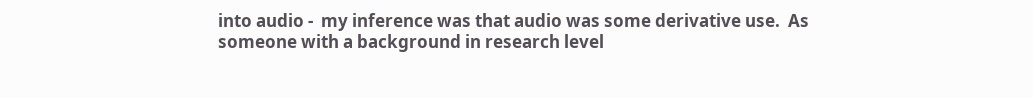into audio -  my inference was that audio was some derivative use.  As someone with a background in research level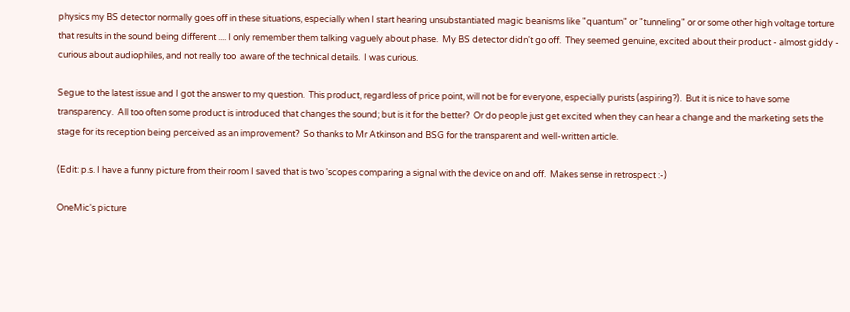physics my BS detector normally goes off in these situations, especially when I start hearing unsubstantiated magic beanisms like "quantum" or "tunneling" or or some other high voltage torture that results in the sound being different .... I only remember them talking vaguely about phase.  My BS detector didn't go off.  They seemed genuine, excited about their product - almost giddy - curious about audiophiles, and not really too  aware of the technical details.  I was curious.

Segue to the latest issue and I got the answer to my question.  This product, regardless of price point, will not be for everyone, especially purists (aspiring?).  But it is nice to have some transparency.  All too often some product is introduced that changes the sound; but is it for the better?  Or do people just get excited when they can hear a change and the marketing sets the stage for its reception being perceived as an improvement?  So thanks to Mr Atkinson and BSG for the transparent and well-written article.

(Edit: p.s. I have a funny picture from their room I saved that is two 'scopes comparing a signal with the device on and off.  Makes sense in retrospect :-)

OneMic's picture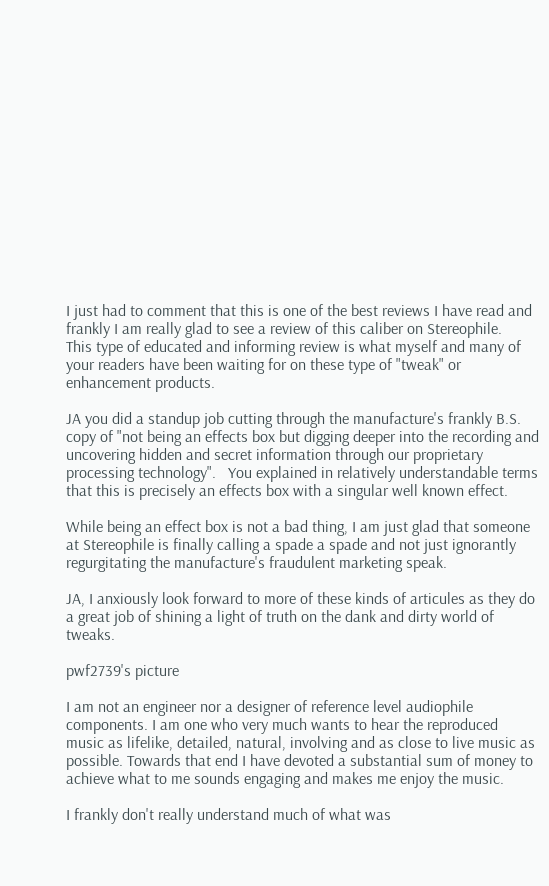I just had to comment that this is one of the best reviews I have read and frankly I am really glad to see a review of this caliber on Stereophile.   This type of educated and informing review is what myself and many of your readers have been waiting for on these type of "tweak" or enhancement products.

JA you did a standup job cutting through the manufacture's frankly B.S. copy of "not being an effects box but digging deeper into the recording and uncovering hidden and secret information through our proprietary processing technology".   You explained in relatively understandable terms that this is precisely an effects box with a singular well known effect.

While being an effect box is not a bad thing, I am just glad that someone at Stereophile is finally calling a spade a spade and not just ignorantly regurgitating the manufacture's fraudulent marketing speak.

JA, I anxiously look forward to more of these kinds of articules as they do a great job of shining a light of truth on the dank and dirty world of tweaks.

pwf2739's picture

I am not an engineer nor a designer of reference level audiophile components. I am one who very much wants to hear the reproduced music as lifelike, detailed, natural, involving and as close to live music as possible. Towards that end I have devoted a substantial sum of money to achieve what to me sounds engaging and makes me enjoy the music.

I frankly don't really understand much of what was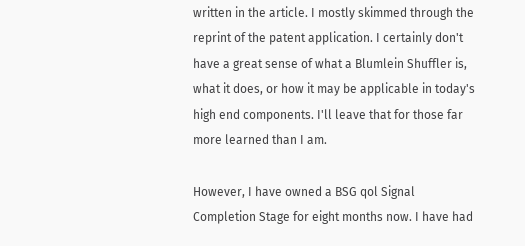written in the article. I mostly skimmed through the reprint of the patent application. I certainly don't have a great sense of what a Blumlein Shuffler is, what it does, or how it may be applicable in today's high end components. I'll leave that for those far more learned than I am.

However, I have owned a BSG qol Signal Completion Stage for eight months now. I have had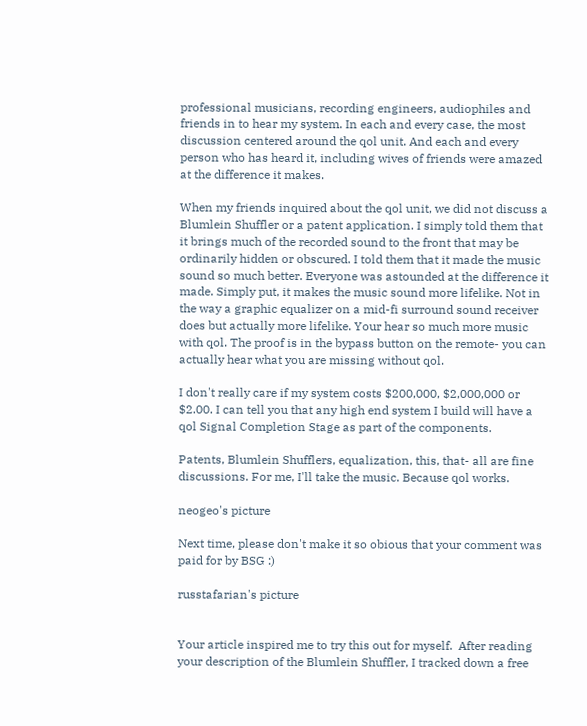professional musicians, recording engineers, audiophiles and friends in to hear my system. In each and every case, the most discussion centered around the qol unit. And each and every person who has heard it, including wives of friends were amazed at the difference it makes.

When my friends inquired about the qol unit, we did not discuss a Blumlein Shuffler or a patent application. I simply told them that it brings much of the recorded sound to the front that may be ordinarily hidden or obscured. I told them that it made the music sound so much better. Everyone was astounded at the difference it made. Simply put, it makes the music sound more lifelike. Not in the way a graphic equalizer on a mid-fi surround sound receiver does but actually more lifelike. Your hear so much more music with qol. The proof is in the bypass button on the remote- you can actually hear what you are missing without qol.

I don't really care if my system costs $200,000, $2,000,000 or $2.00. I can tell you that any high end system I build will have a qol Signal Completion Stage as part of the components.

Patents, Blumlein Shufflers, equalization, this, that- all are fine discussions. For me, I'll take the music. Because qol works.

neogeo's picture

Next time, please don't make it so obious that your comment was paid for by BSG :)

russtafarian's picture


Your article inspired me to try this out for myself.  After reading your description of the Blumlein Shuffler, I tracked down a free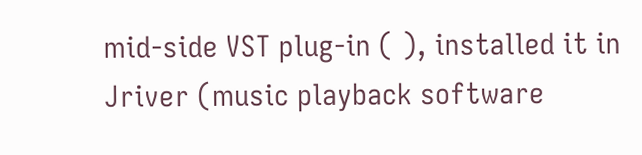mid-side VST plug-in ( ), installed it in Jriver (music playback software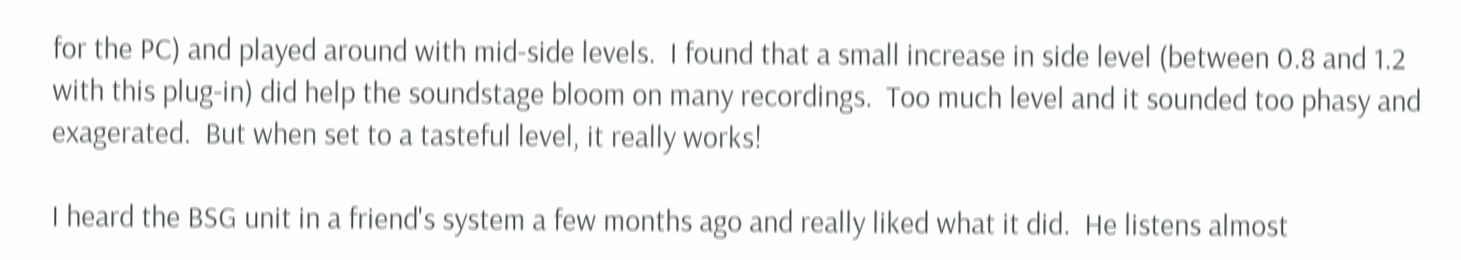for the PC) and played around with mid-side levels.  I found that a small increase in side level (between 0.8 and 1.2 with this plug-in) did help the soundstage bloom on many recordings.  Too much level and it sounded too phasy and exagerated.  But when set to a tasteful level, it really works!

I heard the BSG unit in a friend's system a few months ago and really liked what it did.  He listens almost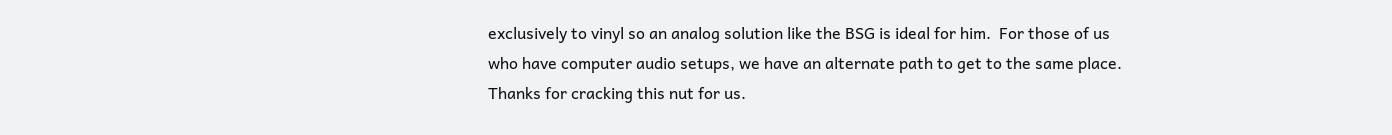exclusively to vinyl so an analog solution like the BSG is ideal for him.  For those of us who have computer audio setups, we have an alternate path to get to the same place.  Thanks for cracking this nut for us.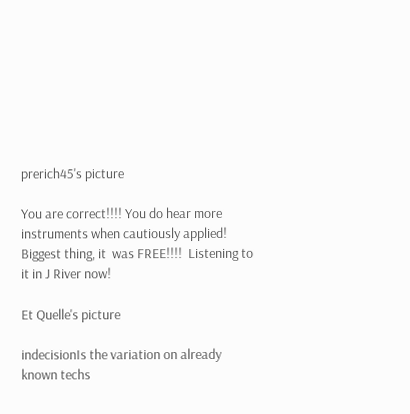prerich45's picture

You are correct!!!! You do hear more instruments when cautiously applied! Biggest thing, it  was FREE!!!!  Listening to it in J River now!

Et Quelle's picture

indecisionIs the variation on already known techs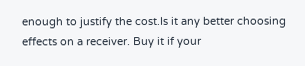enough to justify the cost.Is it any better choosing effects on a receiver. Buy it if your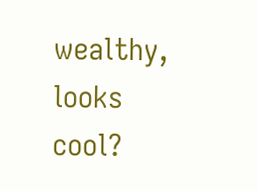wealthy, looks cool?